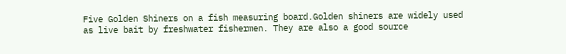Five Golden Shiners on a fish measuring board.Golden shiners are widely used as live bait by freshwater fishermen. They are also a good source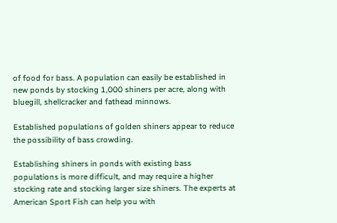of food for bass. A population can easily be established in new ponds by stocking 1,000 shiners per acre, along with bluegill, shellcracker and fathead minnows.

Established populations of golden shiners appear to reduce the possibility of bass crowding.

Establishing shiners in ponds with existing bass populations is more difficult, and may require a higher stocking rate and stocking larger size shiners. The experts at American Sport Fish can help you with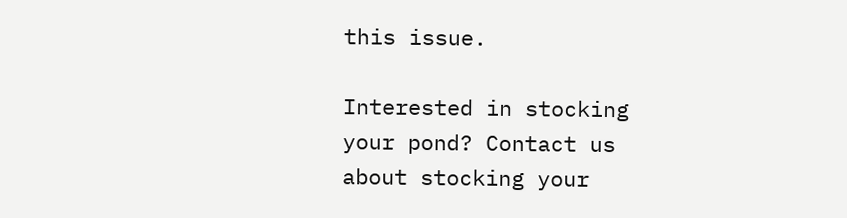this issue.

Interested in stocking your pond? Contact us about stocking your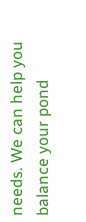needs. We can help you balance your pond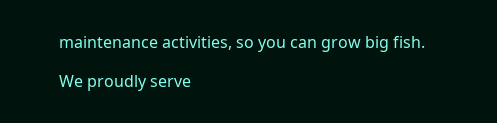maintenance activities, so you can grow big fish.

We proudly serve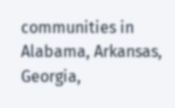communities in Alabama, Arkansas, Georgia,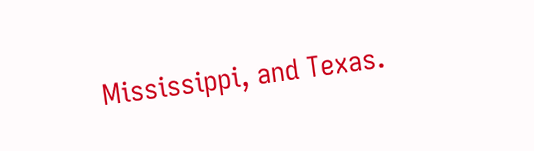Mississippi, and Texas.